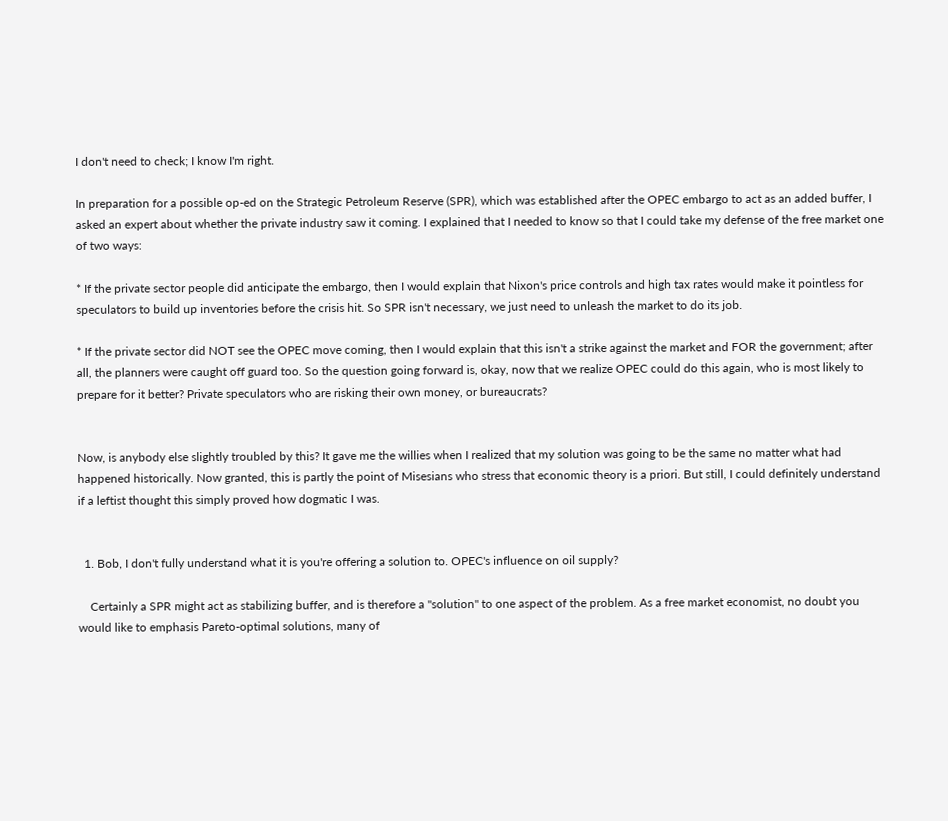I don't need to check; I know I'm right.

In preparation for a possible op-ed on the Strategic Petroleum Reserve (SPR), which was established after the OPEC embargo to act as an added buffer, I asked an expert about whether the private industry saw it coming. I explained that I needed to know so that I could take my defense of the free market one of two ways:

* If the private sector people did anticipate the embargo, then I would explain that Nixon's price controls and high tax rates would make it pointless for speculators to build up inventories before the crisis hit. So SPR isn't necessary, we just need to unleash the market to do its job.

* If the private sector did NOT see the OPEC move coming, then I would explain that this isn't a strike against the market and FOR the government; after all, the planners were caught off guard too. So the question going forward is, okay, now that we realize OPEC could do this again, who is most likely to prepare for it better? Private speculators who are risking their own money, or bureaucrats?


Now, is anybody else slightly troubled by this? It gave me the willies when I realized that my solution was going to be the same no matter what had happened historically. Now granted, this is partly the point of Misesians who stress that economic theory is a priori. But still, I could definitely understand if a leftist thought this simply proved how dogmatic I was.


  1. Bob, I don't fully understand what it is you're offering a solution to. OPEC's influence on oil supply?

    Certainly a SPR might act as stabilizing buffer, and is therefore a "solution" to one aspect of the problem. As a free market economist, no doubt you would like to emphasis Pareto-optimal solutions, many of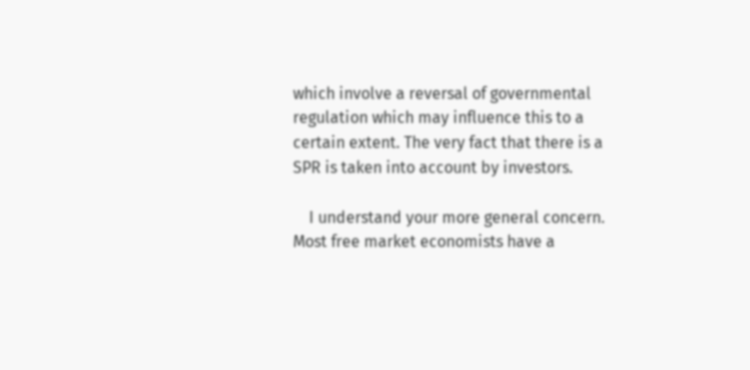which involve a reversal of governmental regulation which may influence this to a certain extent. The very fact that there is a SPR is taken into account by investors.

    I understand your more general concern. Most free market economists have a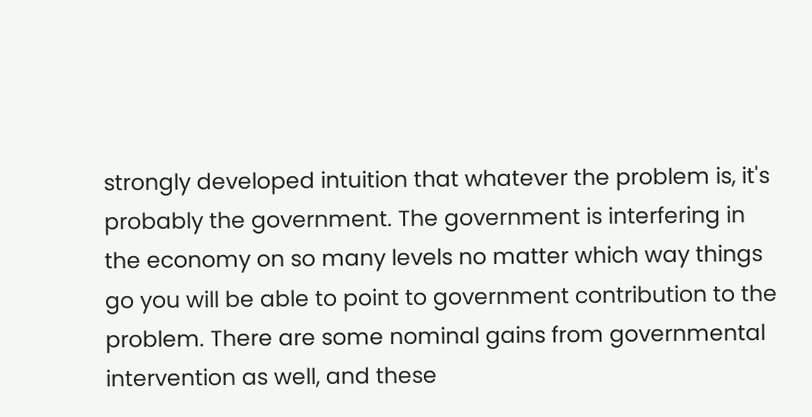strongly developed intuition that whatever the problem is, it's probably the government. The government is interfering in the economy on so many levels no matter which way things go you will be able to point to government contribution to the problem. There are some nominal gains from governmental intervention as well, and these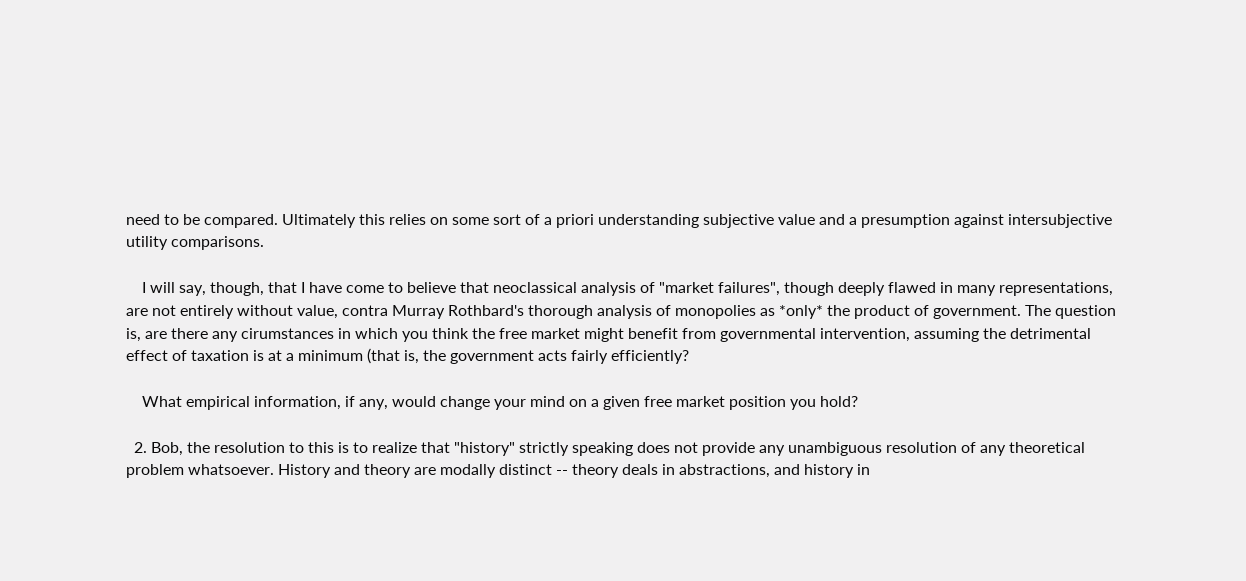need to be compared. Ultimately this relies on some sort of a priori understanding subjective value and a presumption against intersubjective utility comparisons.

    I will say, though, that I have come to believe that neoclassical analysis of "market failures", though deeply flawed in many representations, are not entirely without value, contra Murray Rothbard's thorough analysis of monopolies as *only* the product of government. The question is, are there any cirumstances in which you think the free market might benefit from governmental intervention, assuming the detrimental effect of taxation is at a minimum (that is, the government acts fairly efficiently?

    What empirical information, if any, would change your mind on a given free market position you hold?

  2. Bob, the resolution to this is to realize that "history" strictly speaking does not provide any unambiguous resolution of any theoretical problem whatsoever. History and theory are modally distinct -- theory deals in abstractions, and history in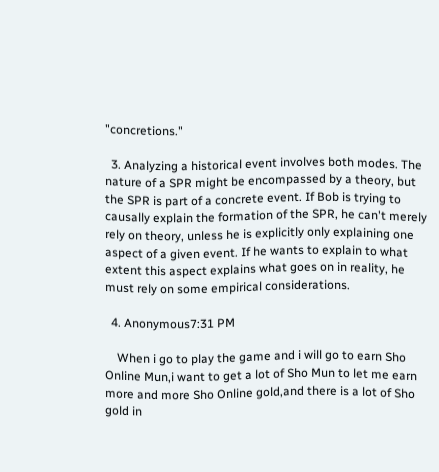"concretions."

  3. Analyzing a historical event involves both modes. The nature of a SPR might be encompassed by a theory, but the SPR is part of a concrete event. If Bob is trying to causally explain the formation of the SPR, he can't merely rely on theory, unless he is explicitly only explaining one aspect of a given event. If he wants to explain to what extent this aspect explains what goes on in reality, he must rely on some empirical considerations.

  4. Anonymous7:31 PM

    When i go to play the game and i will go to earn Sho Online Mun,i want to get a lot of Sho Mun to let me earn more and more Sho Online gold,and there is a lot of Sho gold in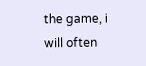the game, i will often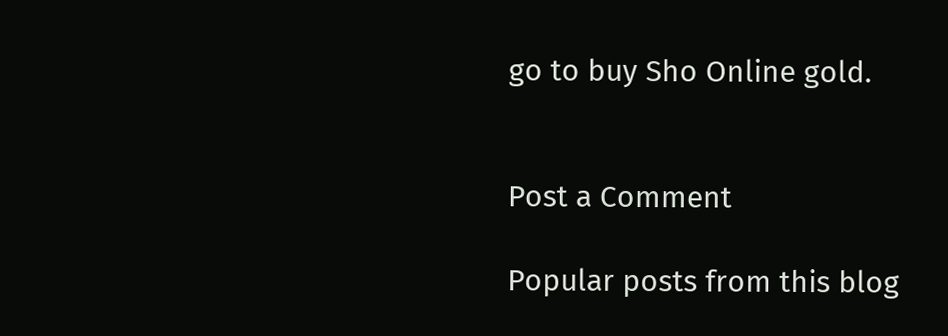go to buy Sho Online gold.


Post a Comment

Popular posts from this blog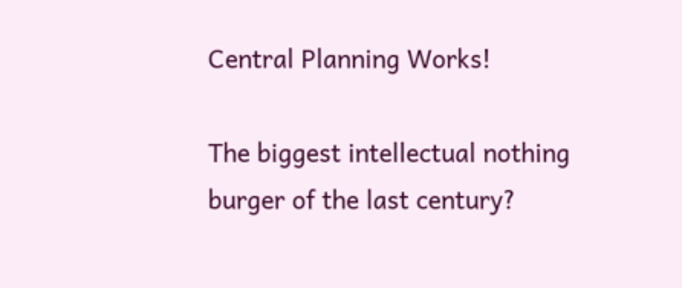Central Planning Works!

The biggest intellectual nothing burger of the last century?